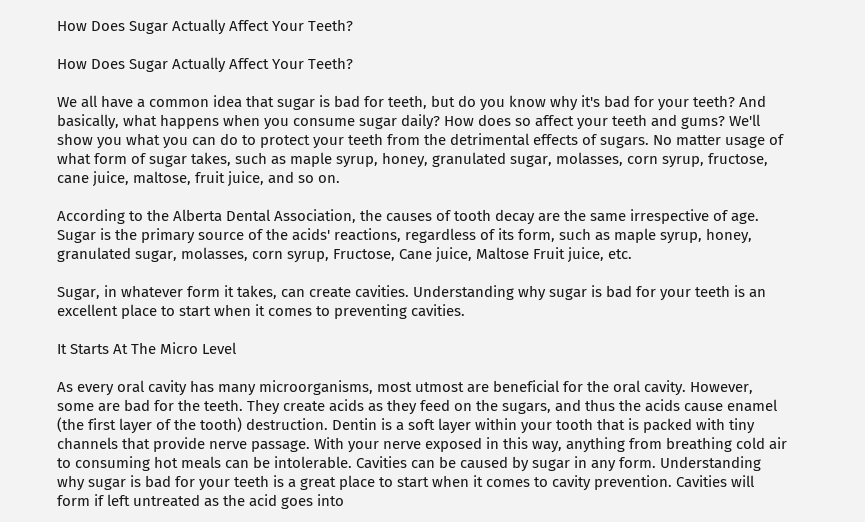How Does Sugar Actually Affect Your Teeth?

How Does Sugar Actually Affect Your Teeth?

We all have a common idea that sugar is bad for teeth, but do you know why it's bad for your teeth? And basically, what happens when you consume sugar daily? How does so affect your teeth and gums? We'll show you what you can do to protect your teeth from the detrimental effects of sugars. No matter usage of what form of sugar takes, such as maple syrup, honey, granulated sugar, molasses, corn syrup, fructose, cane juice, maltose, fruit juice, and so on.

According to the Alberta Dental Association, the causes of tooth decay are the same irrespective of age. Sugar is the primary source of the acids' reactions, regardless of its form, such as maple syrup, honey, granulated sugar, molasses, corn syrup, Fructose, Cane juice, Maltose Fruit juice, etc.

Sugar, in whatever form it takes, can create cavities. Understanding why sugar is bad for your teeth is an excellent place to start when it comes to preventing cavities.

It Starts At The Micro Level

As every oral cavity has many microorganisms, most utmost are beneficial for the oral cavity. However, some are bad for the teeth. They create acids as they feed on the sugars, and thus the acids cause enamel (the first layer of the tooth) destruction. Dentin is a soft layer within your tooth that is packed with tiny channels that provide nerve passage. With your nerve exposed in this way, anything from breathing cold air to consuming hot meals can be intolerable. Cavities can be caused by sugar in any form. Understanding why sugar is bad for your teeth is a great place to start when it comes to cavity prevention. Cavities will form if left untreated as the acid goes into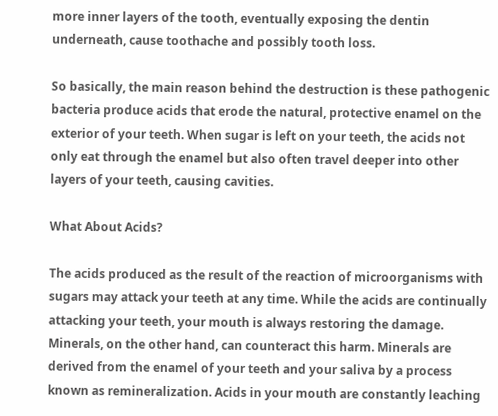more inner layers of the tooth, eventually exposing the dentin underneath, cause toothache and possibly tooth loss.

So basically, the main reason behind the destruction is these pathogenic bacteria produce acids that erode the natural, protective enamel on the exterior of your teeth. When sugar is left on your teeth, the acids not only eat through the enamel but also often travel deeper into other layers of your teeth, causing cavities.

What About Acids?

The acids produced as the result of the reaction of microorganisms with sugars may attack your teeth at any time. While the acids are continually attacking your teeth, your mouth is always restoring the damage. Minerals, on the other hand, can counteract this harm. Minerals are derived from the enamel of your teeth and your saliva by a process known as remineralization. Acids in your mouth are constantly leaching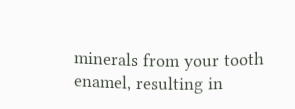minerals from your tooth enamel, resulting in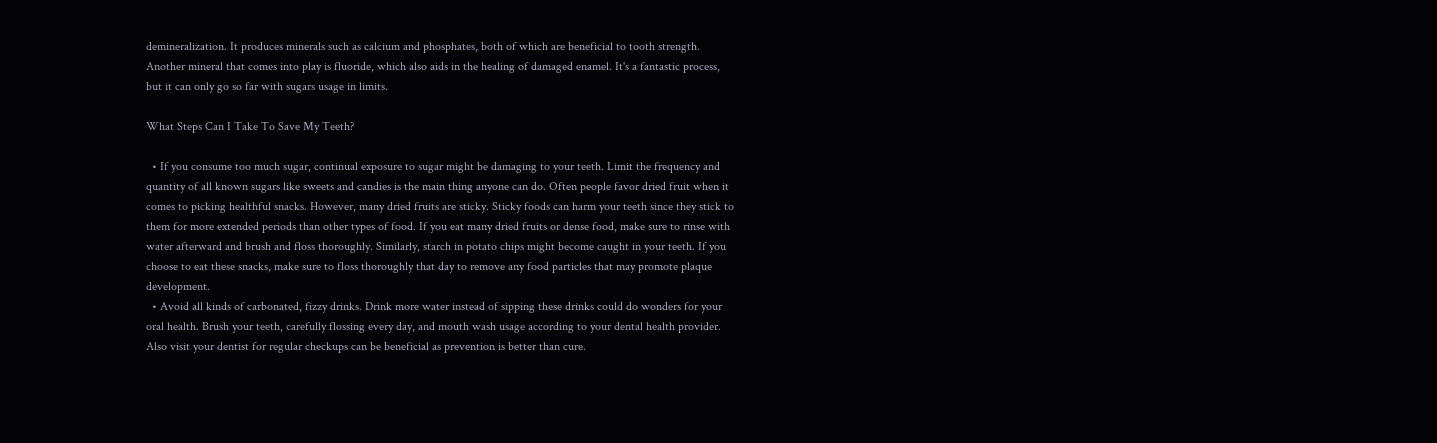demineralization. It produces minerals such as calcium and phosphates, both of which are beneficial to tooth strength. Another mineral that comes into play is fluoride, which also aids in the healing of damaged enamel. It's a fantastic process, but it can only go so far with sugars usage in limits.

What Steps Can I Take To Save My Teeth?

  • If you consume too much sugar, continual exposure to sugar might be damaging to your teeth. Limit the frequency and quantity of all known sugars like sweets and candies is the main thing anyone can do. Often people favor dried fruit when it comes to picking healthful snacks. However, many dried fruits are sticky. Sticky foods can harm your teeth since they stick to them for more extended periods than other types of food. If you eat many dried fruits or dense food, make sure to rinse with water afterward and brush and floss thoroughly. Similarly, starch in potato chips might become caught in your teeth. If you choose to eat these snacks, make sure to floss thoroughly that day to remove any food particles that may promote plaque development.
  • Avoid all kinds of carbonated, fizzy drinks. Drink more water instead of sipping these drinks could do wonders for your oral health. Brush your teeth, carefully flossing every day, and mouth wash usage according to your dental health provider. Also visit your dentist for regular checkups can be beneficial as prevention is better than cure.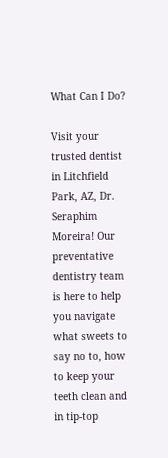What Can I Do?

Visit your trusted dentist in Litchfield Park, AZ, Dr. Seraphim Moreira! Our preventative dentistry team is here to help you navigate what sweets to say no to, how to keep your teeth clean and in tip-top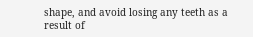shape, and avoid losing any teeth as a result of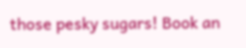those pesky sugars! Book an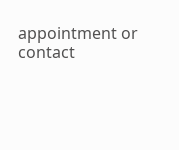appointment or contact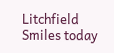Litchfield Smiles today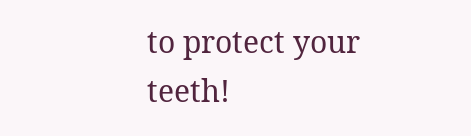to protect your teeth!